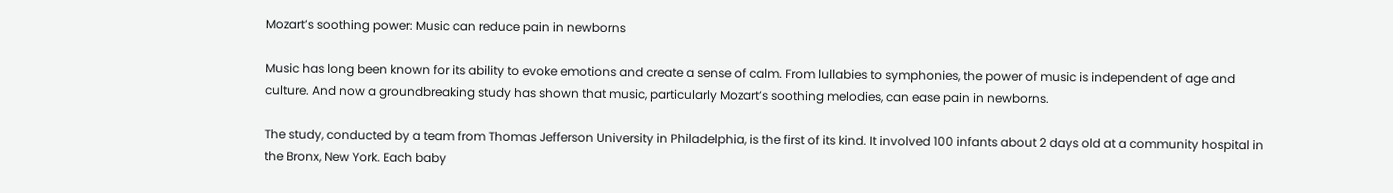Mozart’s soothing power: Music can reduce pain in newborns

Music has long been known for its ability to evoke emotions and create a sense of calm. From lullabies to symphonies, the power of music is independent of age and culture. And now a groundbreaking study has shown that music, particularly Mozart’s soothing melodies, can ease pain in newborns.

The study, conducted by a team from Thomas Jefferson University in Philadelphia, is the first of its kind. It involved 100 infants about 2 days old at a community hospital in the Bronx, New York. Each baby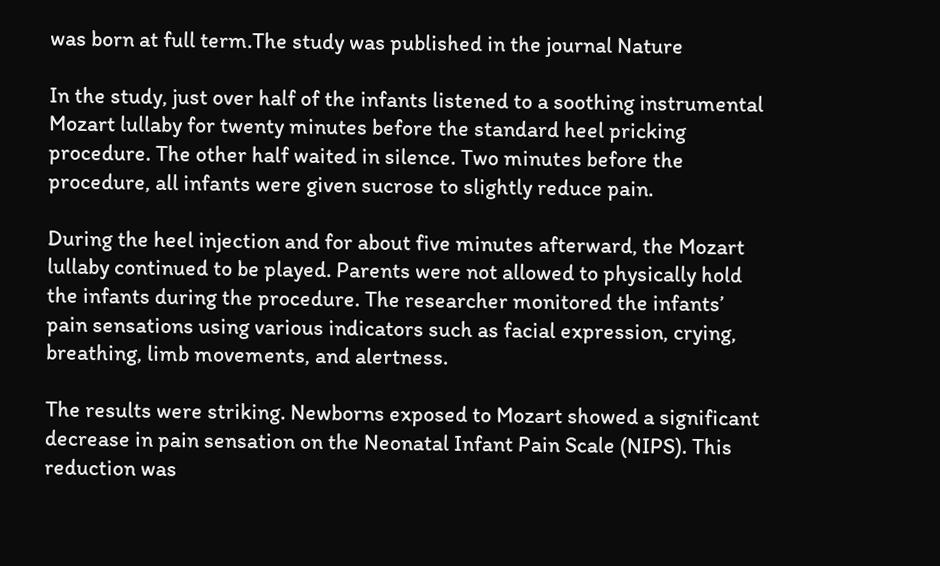was born at full term.The study was published in the journal Nature

In the study, just over half of the infants listened to a soothing instrumental Mozart lullaby for twenty minutes before the standard heel pricking procedure. The other half waited in silence. Two minutes before the procedure, all infants were given sucrose to slightly reduce pain.

During the heel injection and for about five minutes afterward, the Mozart lullaby continued to be played. Parents were not allowed to physically hold the infants during the procedure. The researcher monitored the infants’ pain sensations using various indicators such as facial expression, crying, breathing, limb movements, and alertness.

The results were striking. Newborns exposed to Mozart showed a significant decrease in pain sensation on the Neonatal Infant Pain Scale (NIPS). This reduction was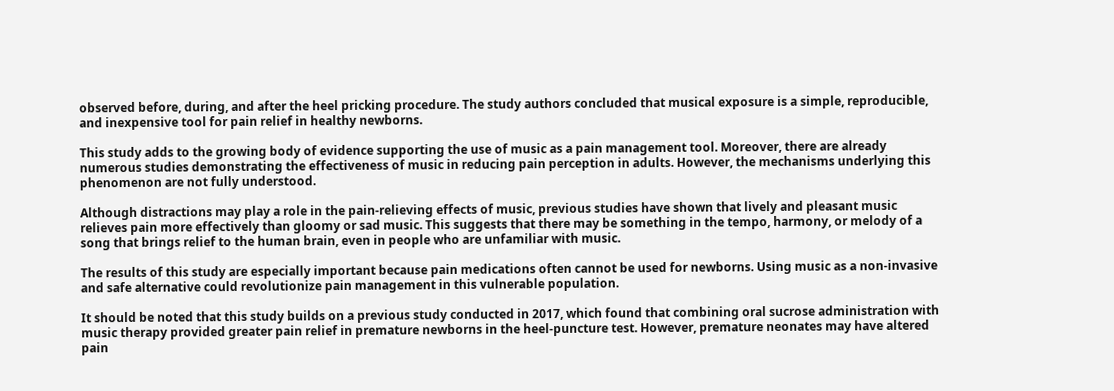observed before, during, and after the heel pricking procedure. The study authors concluded that musical exposure is a simple, reproducible, and inexpensive tool for pain relief in healthy newborns.

This study adds to the growing body of evidence supporting the use of music as a pain management tool. Moreover, there are already numerous studies demonstrating the effectiveness of music in reducing pain perception in adults. However, the mechanisms underlying this phenomenon are not fully understood.

Although distractions may play a role in the pain-relieving effects of music, previous studies have shown that lively and pleasant music relieves pain more effectively than gloomy or sad music. This suggests that there may be something in the tempo, harmony, or melody of a song that brings relief to the human brain, even in people who are unfamiliar with music.

The results of this study are especially important because pain medications often cannot be used for newborns. Using music as a non-invasive and safe alternative could revolutionize pain management in this vulnerable population.

It should be noted that this study builds on a previous study conducted in 2017, which found that combining oral sucrose administration with music therapy provided greater pain relief in premature newborns in the heel-puncture test. However, premature neonates may have altered pain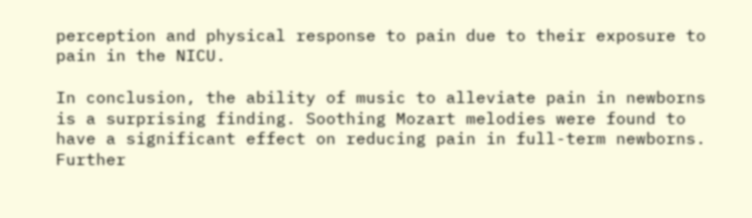perception and physical response to pain due to their exposure to pain in the NICU.

In conclusion, the ability of music to alleviate pain in newborns is a surprising finding. Soothing Mozart melodies were found to have a significant effect on reducing pain in full-term newborns. Further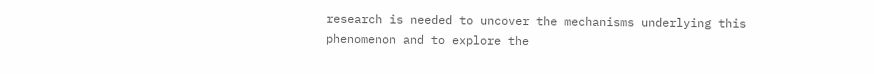research is needed to uncover the mechanisms underlying this phenomenon and to explore the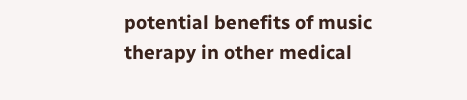potential benefits of music therapy in other medical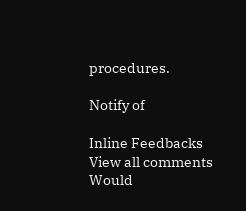procedures.

Notify of

Inline Feedbacks
View all comments
Would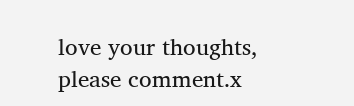love your thoughts, please comment.x